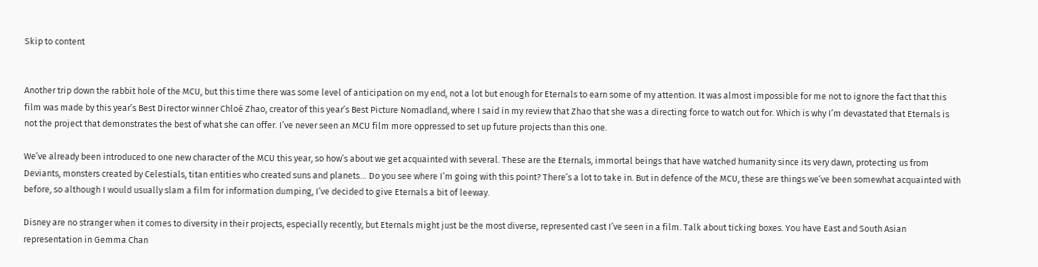Skip to content


Another trip down the rabbit hole of the MCU, but this time there was some level of anticipation on my end, not a lot but enough for Eternals to earn some of my attention. It was almost impossible for me not to ignore the fact that this film was made by this year’s Best Director winner Chloé Zhao, creator of this year’s Best Picture Nomadland, where I said in my review that Zhao that she was a directing force to watch out for. Which is why I’m devastated that Eternals is not the project that demonstrates the best of what she can offer. I’ve never seen an MCU film more oppressed to set up future projects than this one.

We’ve already been introduced to one new character of the MCU this year, so how’s about we get acquainted with several. These are the Eternals, immortal beings that have watched humanity since its very dawn, protecting us from Deviants, monsters created by Celestials, titan entities who created suns and planets… Do you see where I’m going with this point? There’s a lot to take in. But in defence of the MCU, these are things we’ve been somewhat acquainted with before, so although I would usually slam a film for information dumping, I’ve decided to give Eternals a bit of leeway.

Disney are no stranger when it comes to diversity in their projects, especially recently, but Eternals might just be the most diverse, represented cast I’ve seen in a film. Talk about ticking boxes. You have East and South Asian representation in Gemma Chan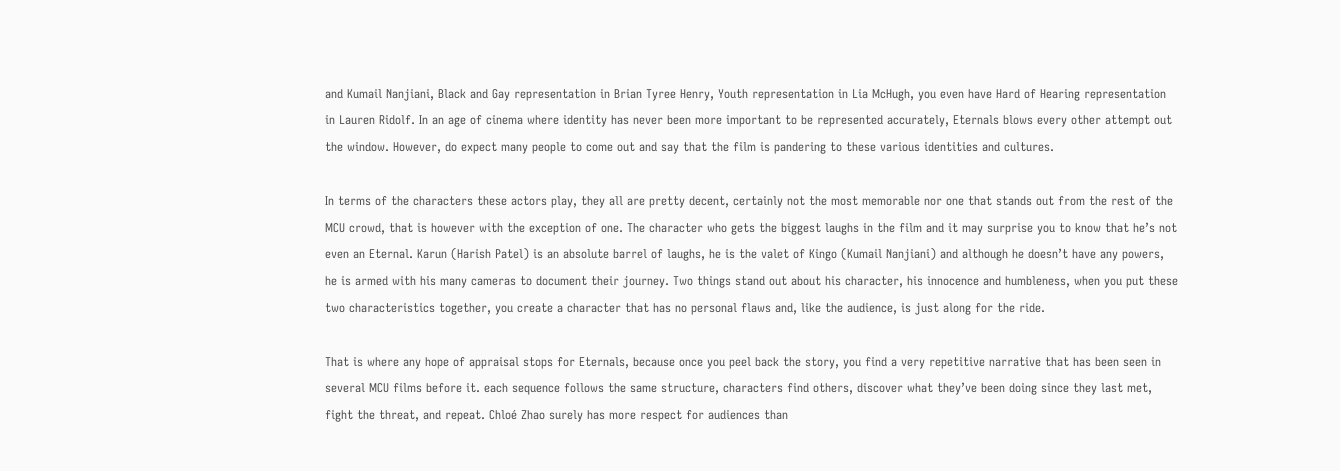and Kumail Nanjiani, Black and Gay representation in Brian Tyree Henry, Youth representation in Lia McHugh, you even have Hard of Hearing representation in Lauren Ridolf. In an age of cinema where identity has never been more important to be represented accurately, Eternals blows every other attempt out the window. However, do expect many people to come out and say that the film is pandering to these various identities and cultures.

In terms of the characters these actors play, they all are pretty decent, certainly not the most memorable nor one that stands out from the rest of the MCU crowd, that is however with the exception of one. The character who gets the biggest laughs in the film and it may surprise you to know that he’s not even an Eternal. Karun (Harish Patel) is an absolute barrel of laughs, he is the valet of Kingo (Kumail Nanjiani) and although he doesn’t have any powers, he is armed with his many cameras to document their journey. Two things stand out about his character, his innocence and humbleness, when you put these two characteristics together, you create a character that has no personal flaws and, like the audience, is just along for the ride.

That is where any hope of appraisal stops for Eternals, because once you peel back the story, you find a very repetitive narrative that has been seen in several MCU films before it. each sequence follows the same structure, characters find others, discover what they’ve been doing since they last met, fight the threat, and repeat. Chloé Zhao surely has more respect for audiences than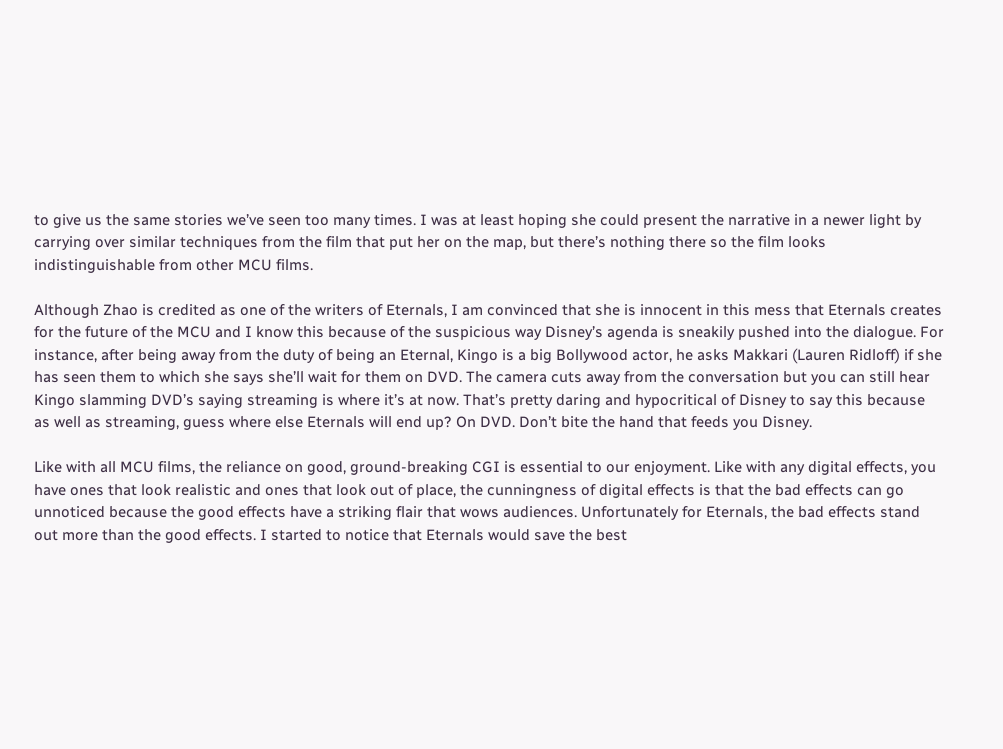to give us the same stories we’ve seen too many times. I was at least hoping she could present the narrative in a newer light by carrying over similar techniques from the film that put her on the map, but there’s nothing there so the film looks indistinguishable from other MCU films.

Although Zhao is credited as one of the writers of Eternals, I am convinced that she is innocent in this mess that Eternals creates for the future of the MCU and I know this because of the suspicious way Disney’s agenda is sneakily pushed into the dialogue. For instance, after being away from the duty of being an Eternal, Kingo is a big Bollywood actor, he asks Makkari (Lauren Ridloff) if she has seen them to which she says she’ll wait for them on DVD. The camera cuts away from the conversation but you can still hear Kingo slamming DVD’s saying streaming is where it’s at now. That’s pretty daring and hypocritical of Disney to say this because as well as streaming, guess where else Eternals will end up? On DVD. Don’t bite the hand that feeds you Disney.

Like with all MCU films, the reliance on good, ground-breaking CGI is essential to our enjoyment. Like with any digital effects, you have ones that look realistic and ones that look out of place, the cunningness of digital effects is that the bad effects can go unnoticed because the good effects have a striking flair that wows audiences. Unfortunately for Eternals, the bad effects stand out more than the good effects. I started to notice that Eternals would save the best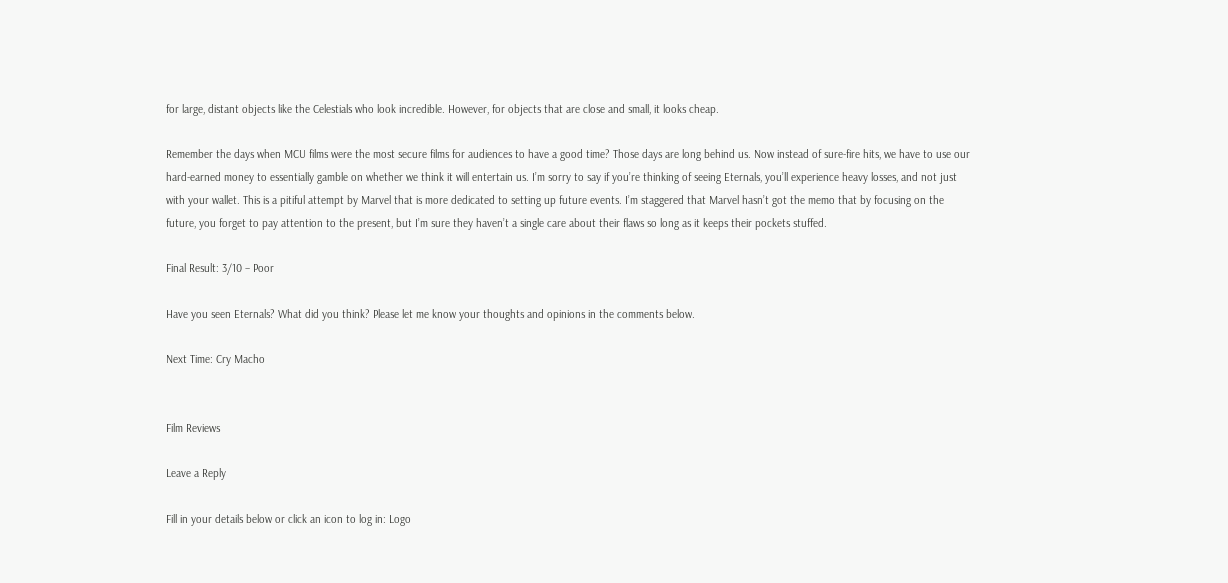for large, distant objects like the Celestials who look incredible. However, for objects that are close and small, it looks cheap.

Remember the days when MCU films were the most secure films for audiences to have a good time? Those days are long behind us. Now instead of sure-fire hits, we have to use our hard-earned money to essentially gamble on whether we think it will entertain us. I’m sorry to say if you’re thinking of seeing Eternals, you’ll experience heavy losses, and not just with your wallet. This is a pitiful attempt by Marvel that is more dedicated to setting up future events. I’m staggered that Marvel hasn’t got the memo that by focusing on the future, you forget to pay attention to the present, but I’m sure they haven’t a single care about their flaws so long as it keeps their pockets stuffed.

Final Result: 3/10 – Poor

Have you seen Eternals? What did you think? Please let me know your thoughts and opinions in the comments below.

Next Time: Cry Macho


Film Reviews

Leave a Reply

Fill in your details below or click an icon to log in: Logo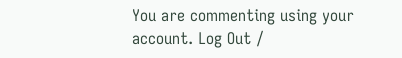You are commenting using your account. Log Out /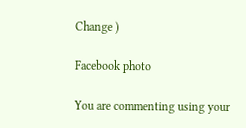Change )

Facebook photo

You are commenting using your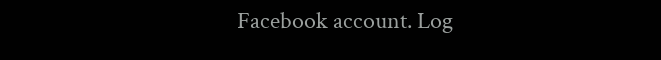Facebook account. Log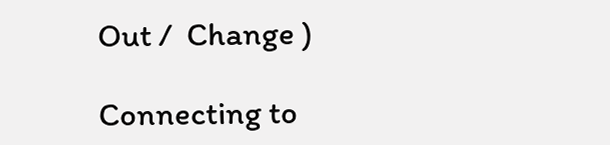Out /  Change )

Connecting to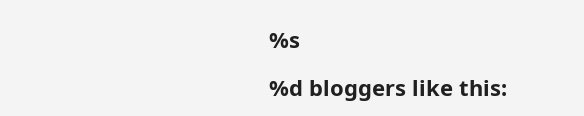%s

%d bloggers like this: